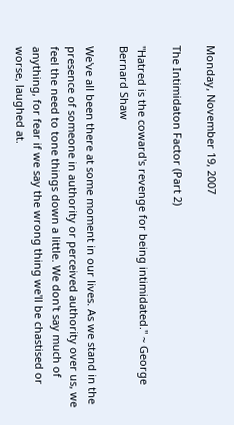Monday, November 19, 2007

The Intimidaton Factor (Part 2)

"Hatred is the coward's revenge for being intimidated." ~ George Bernard Shaw

We've all been there at some moment in our lives. As we stand in the presence of someone in authority or perceived authority over us, we feel the need to tone things down a little. We don't say much of anything, for fear if we say the wrong thing we'll be chastised or worse, laughed at.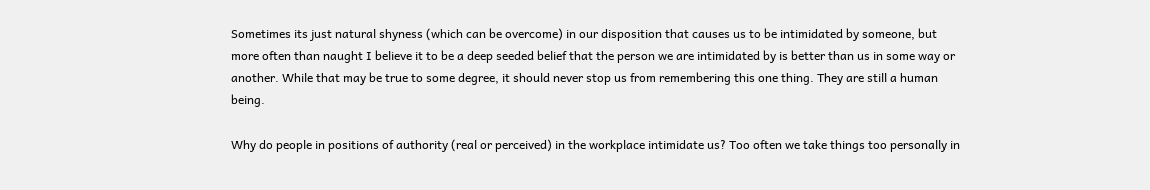Sometimes its just natural shyness (which can be overcome) in our disposition that causes us to be intimidated by someone, but more often than naught I believe it to be a deep seeded belief that the person we are intimidated by is better than us in some way or another. While that may be true to some degree, it should never stop us from remembering this one thing. They are still a human being.

Why do people in positions of authority (real or perceived) in the workplace intimidate us? Too often we take things too personally in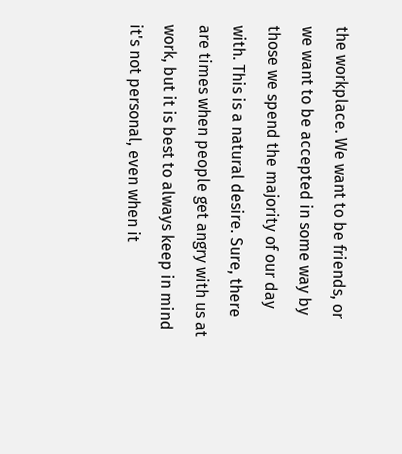the workplace. We want to be friends, or we want to be accepted in some way by those we spend the majority of our day with. This is a natural desire. Sure, there are times when people get angry with us at work, but it is best to always keep in mind it's not personal, even when it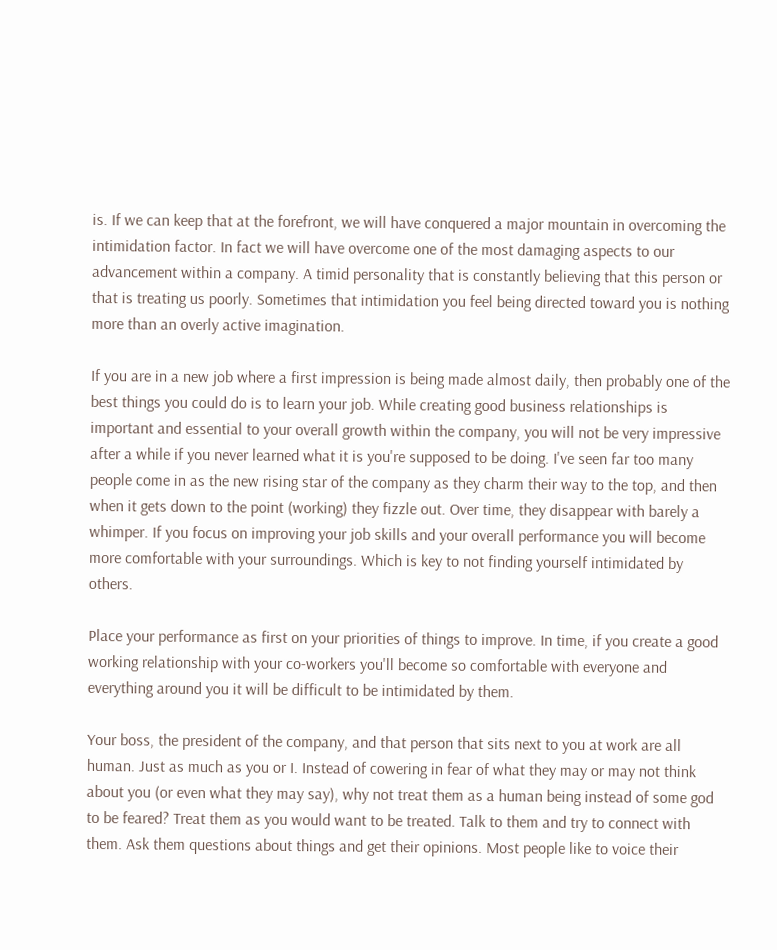is. If we can keep that at the forefront, we will have conquered a major mountain in overcoming the intimidation factor. In fact we will have overcome one of the most damaging aspects to our advancement within a company. A timid personality that is constantly believing that this person or that is treating us poorly. Sometimes that intimidation you feel being directed toward you is nothing more than an overly active imagination.

If you are in a new job where a first impression is being made almost daily, then probably one of the best things you could do is to learn your job. While creating good business relationships is important and essential to your overall growth within the company, you will not be very impressive after a while if you never learned what it is you're supposed to be doing. I've seen far too many people come in as the new rising star of the company as they charm their way to the top, and then when it gets down to the point (working) they fizzle out. Over time, they disappear with barely a whimper. If you focus on improving your job skills and your overall performance you will become more comfortable with your surroundings. Which is key to not finding yourself intimidated by others.

Place your performance as first on your priorities of things to improve. In time, if you create a good working relationship with your co-workers you'll become so comfortable with everyone and everything around you it will be difficult to be intimidated by them.

Your boss, the president of the company, and that person that sits next to you at work are all human. Just as much as you or I. Instead of cowering in fear of what they may or may not think about you (or even what they may say), why not treat them as a human being instead of some god to be feared? Treat them as you would want to be treated. Talk to them and try to connect with them. Ask them questions about things and get their opinions. Most people like to voice their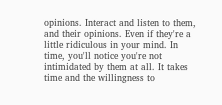opinions. Interact and listen to them, and their opinions. Even if they're a little ridiculous in your mind. In time, you'll notice you're not intimidated by them at all. It takes time and the willingness to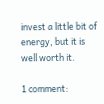invest a little bit of energy, but it is well worth it.

1 comment: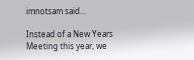imnotsam said...

Instead of a New Years Meeting this year, we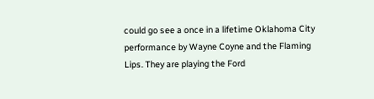could go see a once in a lifetime Oklahoma City performance by Wayne Coyne and the Flaming Lips. They are playing the Ford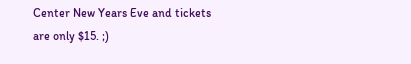Center New Years Eve and tickets are only $15. ;)